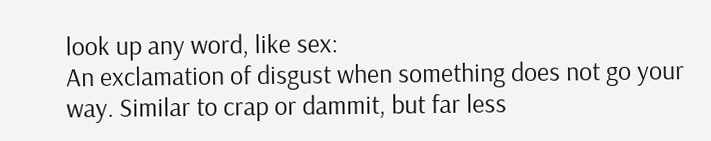look up any word, like sex:
An exclamation of disgust when something does not go your way. Similar to crap or dammit, but far less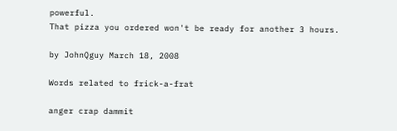powerful.
That pizza you ordered won't be ready for another 3 hours.

by JohnQguy March 18, 2008

Words related to frick-a-frat

anger crap dammit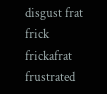disgust frat frick frickafrat frustrated